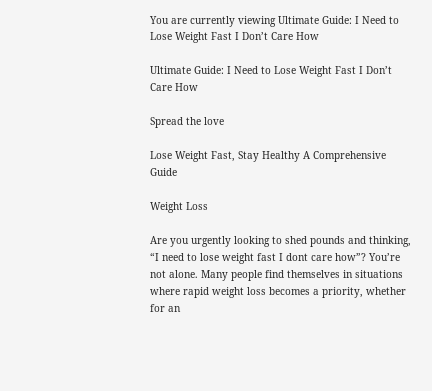You are currently viewing Ultimate Guide: I Need to Lose Weight Fast I Don’t Care How

Ultimate Guide: I Need to Lose Weight Fast I Don’t Care How

Spread the love

Lose Weight Fast, Stay Healthy A Comprehensive Guide

Weight Loss

Are you urgently looking to shed pounds and thinking, “I need to lose weight fast I dont care how”? You’re not alone. Many people find themselves in situations where rapid weight loss becomes a priority, whether for an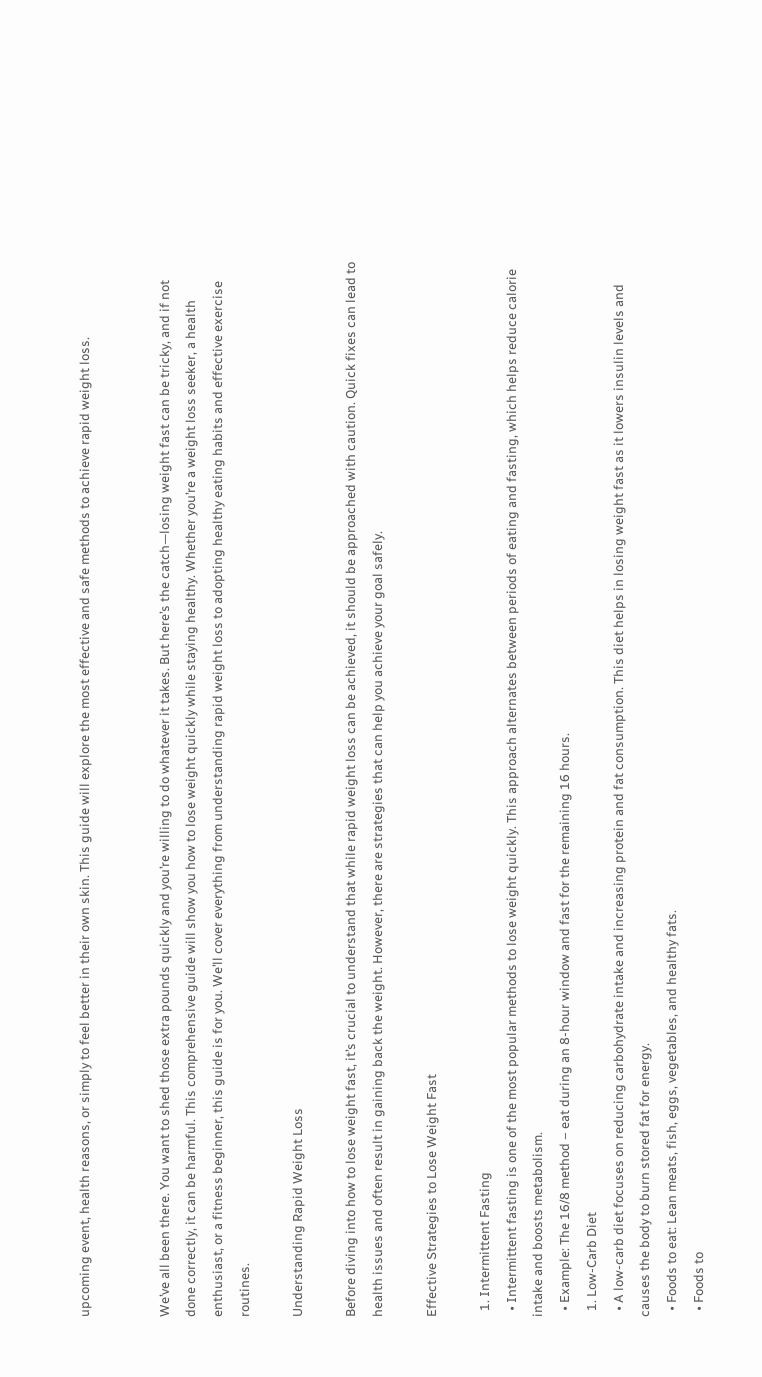upcoming event, health reasons, or simply to feel better in their own skin. This guide will explore the most effective and safe methods to achieve rapid weight loss.


We’ve all been there. You want to shed those extra pounds quickly and you’re willing to do whatever it takes. But here’s the catch—losing weight fast can be tricky, and if not done correctly, it can be harmful. This comprehensive guide will show you how to lose weight quickly while staying healthy. Whether you’re a weight loss seeker, a health enthusiast, or a fitness beginner, this guide is for you. We’ll cover everything from understanding rapid weight loss to adopting healthy eating habits and effective exercise routines.

Understanding Rapid Weight Loss

Before diving into how to lose weight fast, it’s crucial to understand that while rapid weight loss can be achieved, it should be approached with caution. Quick fixes can lead to health issues and often result in gaining back the weight. However, there are strategies that can help you achieve your goal safely.

Effective Strategies to Lose Weight Fast

  1. Intermittent Fasting
  • Intermittent fasting is one of the most popular methods to lose weight quickly. This approach alternates between periods of eating and fasting, which helps reduce calorie intake and boosts metabolism.
  • Example: The 16/8 method – eat during an 8-hour window and fast for the remaining 16 hours.
  1. Low-Carb Diet
  • A low-carb diet focuses on reducing carbohydrate intake and increasing protein and fat consumption. This diet helps in losing weight fast as it lowers insulin levels and causes the body to burn stored fat for energy.
  • Foods to eat: Lean meats, fish, eggs, vegetables, and healthy fats.
  • Foods to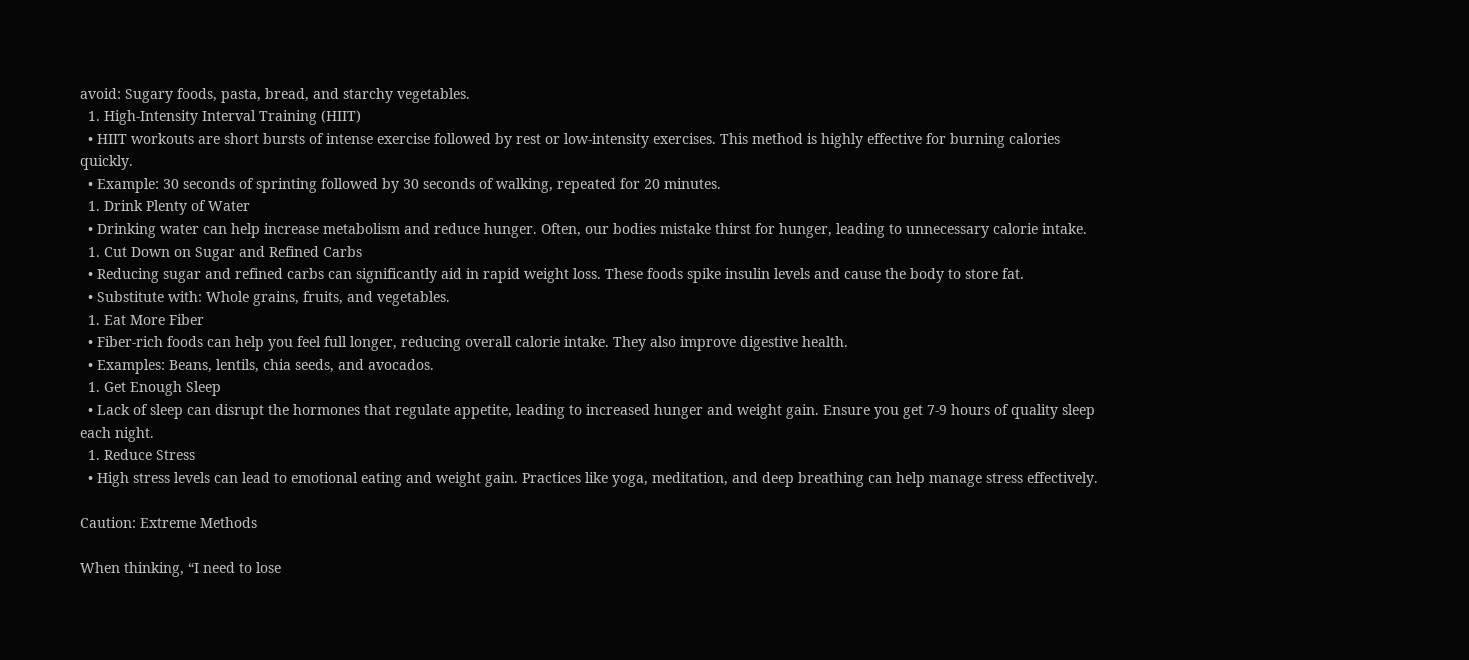avoid: Sugary foods, pasta, bread, and starchy vegetables.
  1. High-Intensity Interval Training (HIIT)
  • HIIT workouts are short bursts of intense exercise followed by rest or low-intensity exercises. This method is highly effective for burning calories quickly.
  • Example: 30 seconds of sprinting followed by 30 seconds of walking, repeated for 20 minutes.
  1. Drink Plenty of Water
  • Drinking water can help increase metabolism and reduce hunger. Often, our bodies mistake thirst for hunger, leading to unnecessary calorie intake.
  1. Cut Down on Sugar and Refined Carbs
  • Reducing sugar and refined carbs can significantly aid in rapid weight loss. These foods spike insulin levels and cause the body to store fat.
  • Substitute with: Whole grains, fruits, and vegetables.
  1. Eat More Fiber
  • Fiber-rich foods can help you feel full longer, reducing overall calorie intake. They also improve digestive health.
  • Examples: Beans, lentils, chia seeds, and avocados.
  1. Get Enough Sleep
  • Lack of sleep can disrupt the hormones that regulate appetite, leading to increased hunger and weight gain. Ensure you get 7-9 hours of quality sleep each night.
  1. Reduce Stress
  • High stress levels can lead to emotional eating and weight gain. Practices like yoga, meditation, and deep breathing can help manage stress effectively.

Caution: Extreme Methods

When thinking, “I need to lose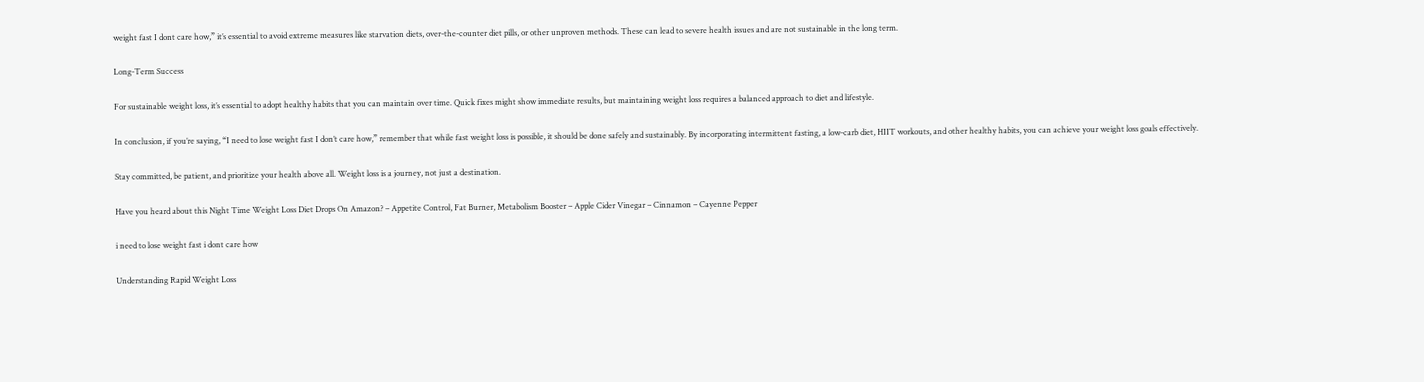weight fast I dont care how,” it’s essential to avoid extreme measures like starvation diets, over-the-counter diet pills, or other unproven methods. These can lead to severe health issues and are not sustainable in the long term.

Long-Term Success

For sustainable weight loss, it’s essential to adopt healthy habits that you can maintain over time. Quick fixes might show immediate results, but maintaining weight loss requires a balanced approach to diet and lifestyle.

In conclusion, if you’re saying, “I need to lose weight fast I don’t care how,” remember that while fast weight loss is possible, it should be done safely and sustainably. By incorporating intermittent fasting, a low-carb diet, HIIT workouts, and other healthy habits, you can achieve your weight loss goals effectively.

Stay committed, be patient, and prioritize your health above all. Weight loss is a journey, not just a destination.

Have you heard about this Night Time Weight Loss Diet Drops On Amazon? – Appetite Control, Fat Burner, Metabolism Booster – Apple Cider Vinegar – Cinnamon – Cayenne Pepper

i need to lose weight fast i dont care how

Understanding Rapid Weight Loss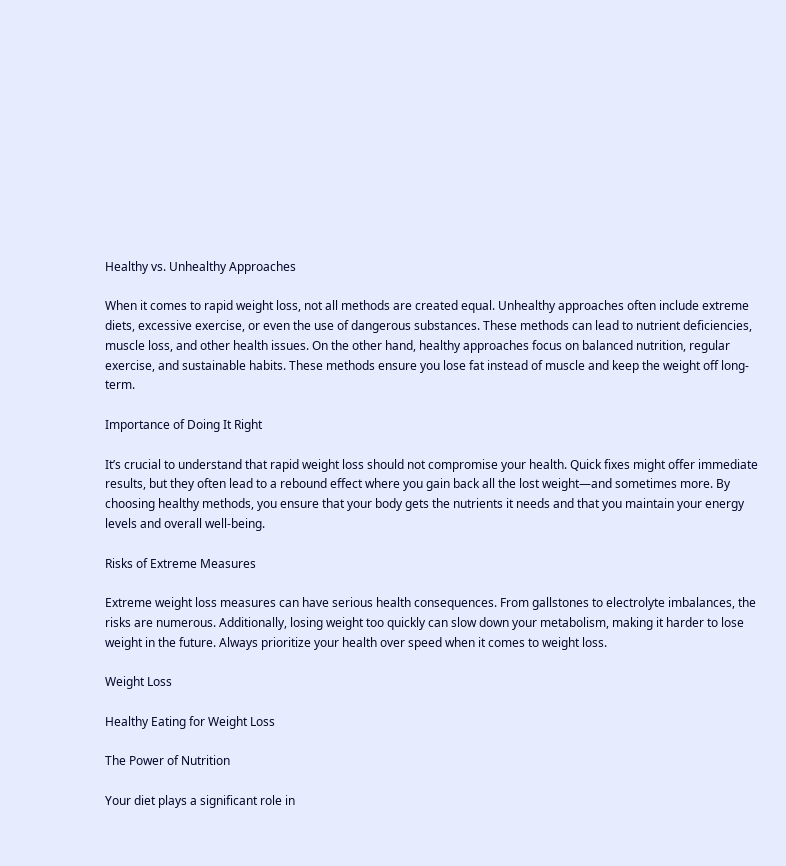Healthy vs. Unhealthy Approaches

When it comes to rapid weight loss, not all methods are created equal. Unhealthy approaches often include extreme diets, excessive exercise, or even the use of dangerous substances. These methods can lead to nutrient deficiencies, muscle loss, and other health issues. On the other hand, healthy approaches focus on balanced nutrition, regular exercise, and sustainable habits. These methods ensure you lose fat instead of muscle and keep the weight off long-term.

Importance of Doing It Right

It’s crucial to understand that rapid weight loss should not compromise your health. Quick fixes might offer immediate results, but they often lead to a rebound effect where you gain back all the lost weight—and sometimes more. By choosing healthy methods, you ensure that your body gets the nutrients it needs and that you maintain your energy levels and overall well-being.

Risks of Extreme Measures

Extreme weight loss measures can have serious health consequences. From gallstones to electrolyte imbalances, the risks are numerous. Additionally, losing weight too quickly can slow down your metabolism, making it harder to lose weight in the future. Always prioritize your health over speed when it comes to weight loss.

Weight Loss

Healthy Eating for Weight Loss

The Power of Nutrition

Your diet plays a significant role in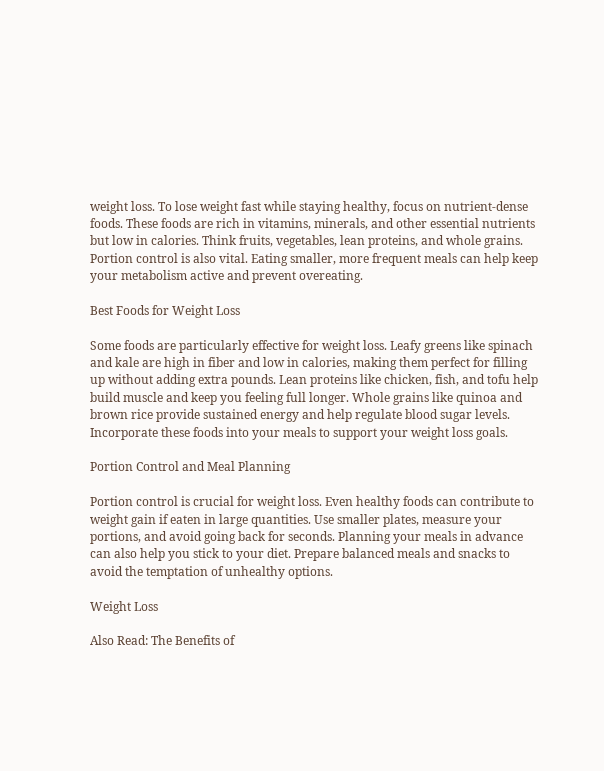weight loss. To lose weight fast while staying healthy, focus on nutrient-dense foods. These foods are rich in vitamins, minerals, and other essential nutrients but low in calories. Think fruits, vegetables, lean proteins, and whole grains. Portion control is also vital. Eating smaller, more frequent meals can help keep your metabolism active and prevent overeating.

Best Foods for Weight Loss

Some foods are particularly effective for weight loss. Leafy greens like spinach and kale are high in fiber and low in calories, making them perfect for filling up without adding extra pounds. Lean proteins like chicken, fish, and tofu help build muscle and keep you feeling full longer. Whole grains like quinoa and brown rice provide sustained energy and help regulate blood sugar levels. Incorporate these foods into your meals to support your weight loss goals.

Portion Control and Meal Planning

Portion control is crucial for weight loss. Even healthy foods can contribute to weight gain if eaten in large quantities. Use smaller plates, measure your portions, and avoid going back for seconds. Planning your meals in advance can also help you stick to your diet. Prepare balanced meals and snacks to avoid the temptation of unhealthy options.

Weight Loss

Also Read: The Benefits of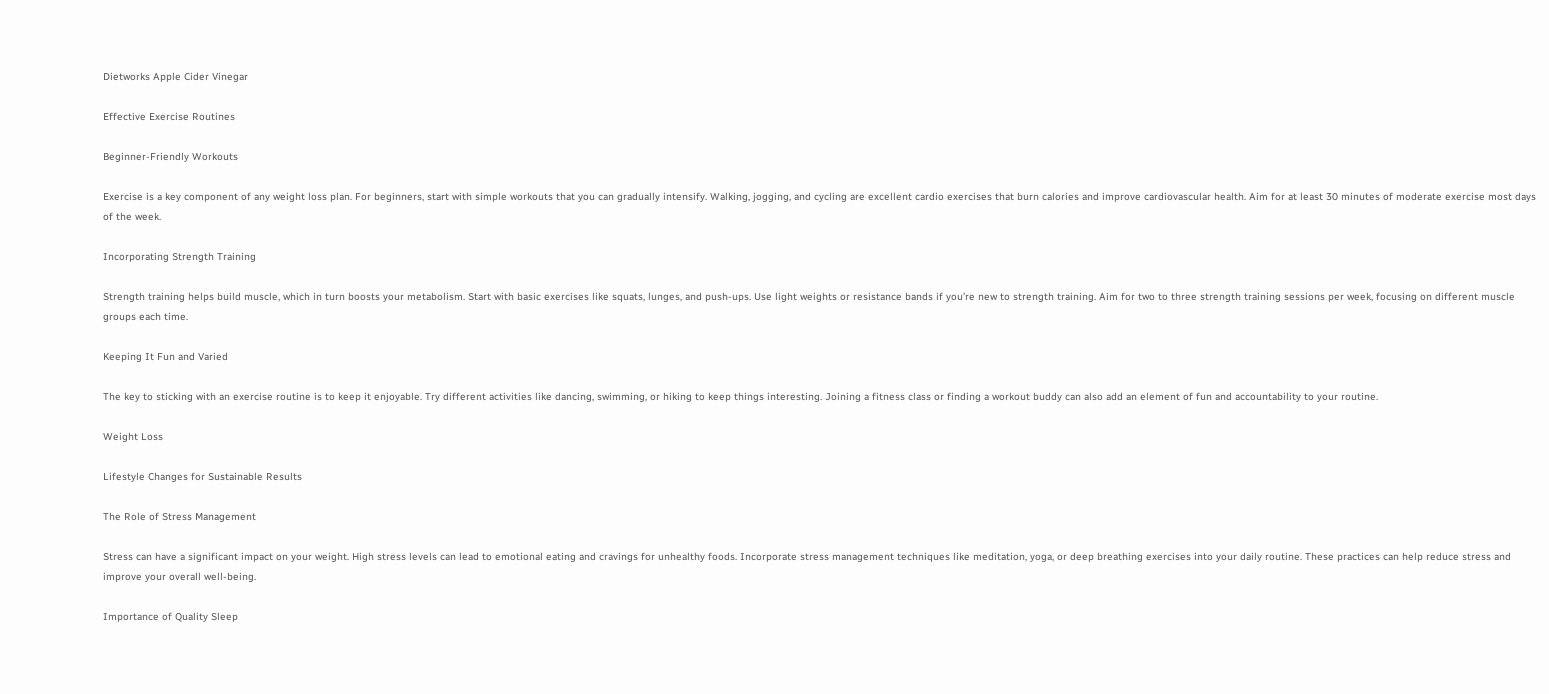Dietworks Apple Cider Vinegar

Effective Exercise Routines

Beginner-Friendly Workouts

Exercise is a key component of any weight loss plan. For beginners, start with simple workouts that you can gradually intensify. Walking, jogging, and cycling are excellent cardio exercises that burn calories and improve cardiovascular health. Aim for at least 30 minutes of moderate exercise most days of the week.

Incorporating Strength Training

Strength training helps build muscle, which in turn boosts your metabolism. Start with basic exercises like squats, lunges, and push-ups. Use light weights or resistance bands if you’re new to strength training. Aim for two to three strength training sessions per week, focusing on different muscle groups each time.

Keeping It Fun and Varied

The key to sticking with an exercise routine is to keep it enjoyable. Try different activities like dancing, swimming, or hiking to keep things interesting. Joining a fitness class or finding a workout buddy can also add an element of fun and accountability to your routine.

Weight Loss

Lifestyle Changes for Sustainable Results

The Role of Stress Management

Stress can have a significant impact on your weight. High stress levels can lead to emotional eating and cravings for unhealthy foods. Incorporate stress management techniques like meditation, yoga, or deep breathing exercises into your daily routine. These practices can help reduce stress and improve your overall well-being.

Importance of Quality Sleep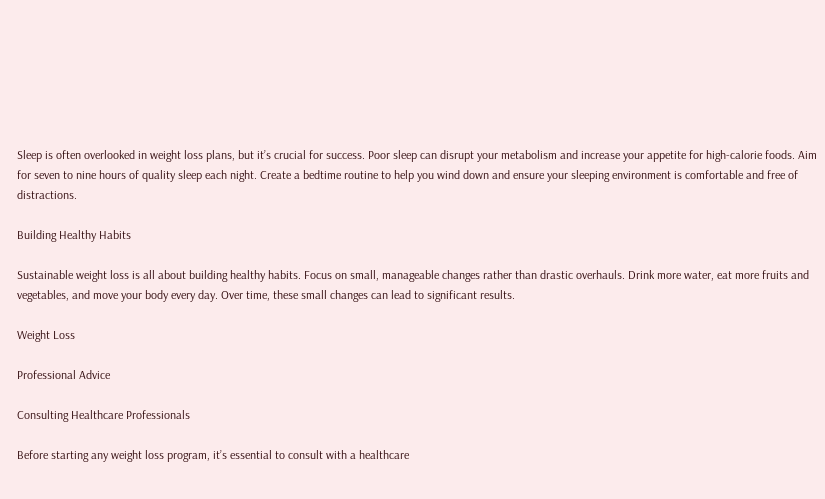Sleep is often overlooked in weight loss plans, but it’s crucial for success. Poor sleep can disrupt your metabolism and increase your appetite for high-calorie foods. Aim for seven to nine hours of quality sleep each night. Create a bedtime routine to help you wind down and ensure your sleeping environment is comfortable and free of distractions.

Building Healthy Habits

Sustainable weight loss is all about building healthy habits. Focus on small, manageable changes rather than drastic overhauls. Drink more water, eat more fruits and vegetables, and move your body every day. Over time, these small changes can lead to significant results.

Weight Loss

Professional Advice

Consulting Healthcare Professionals

Before starting any weight loss program, it’s essential to consult with a healthcare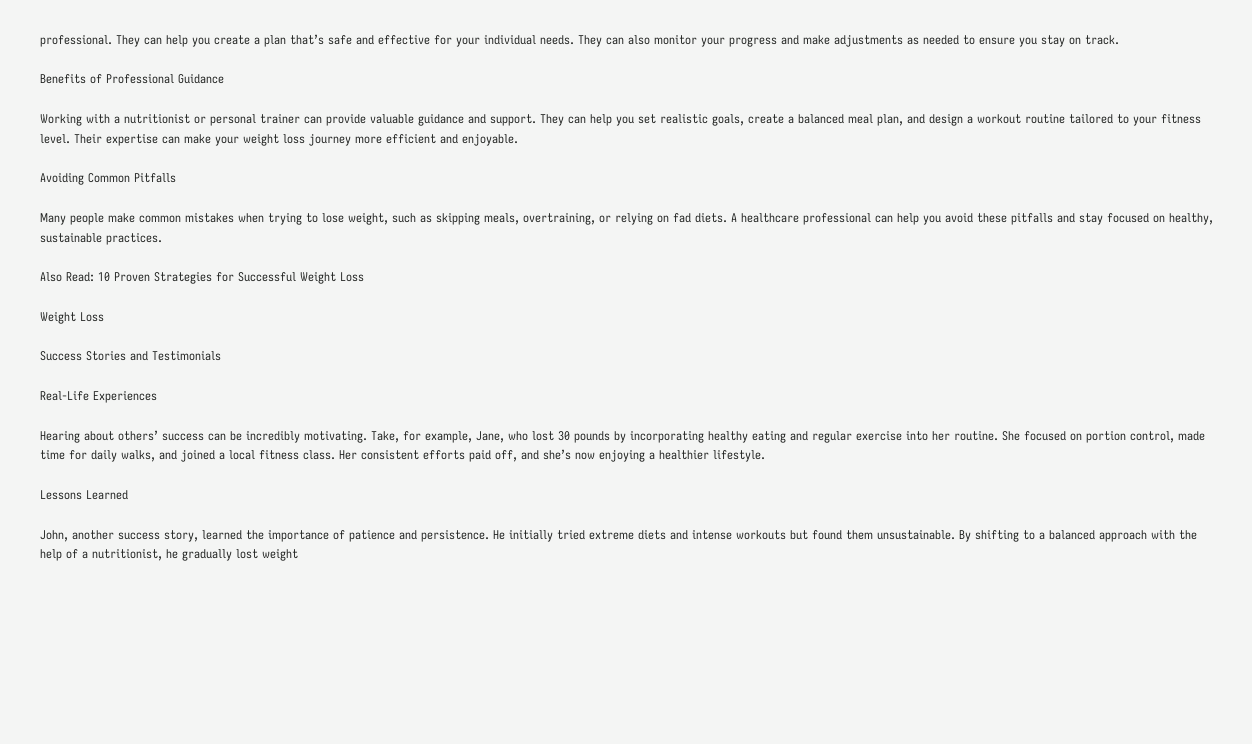professional. They can help you create a plan that’s safe and effective for your individual needs. They can also monitor your progress and make adjustments as needed to ensure you stay on track.

Benefits of Professional Guidance

Working with a nutritionist or personal trainer can provide valuable guidance and support. They can help you set realistic goals, create a balanced meal plan, and design a workout routine tailored to your fitness level. Their expertise can make your weight loss journey more efficient and enjoyable.

Avoiding Common Pitfalls

Many people make common mistakes when trying to lose weight, such as skipping meals, overtraining, or relying on fad diets. A healthcare professional can help you avoid these pitfalls and stay focused on healthy, sustainable practices.

Also Read: 10 Proven Strategies for Successful Weight Loss

Weight Loss

Success Stories and Testimonials

Real-Life Experiences

Hearing about others’ success can be incredibly motivating. Take, for example, Jane, who lost 30 pounds by incorporating healthy eating and regular exercise into her routine. She focused on portion control, made time for daily walks, and joined a local fitness class. Her consistent efforts paid off, and she’s now enjoying a healthier lifestyle.

Lessons Learned

John, another success story, learned the importance of patience and persistence. He initially tried extreme diets and intense workouts but found them unsustainable. By shifting to a balanced approach with the help of a nutritionist, he gradually lost weight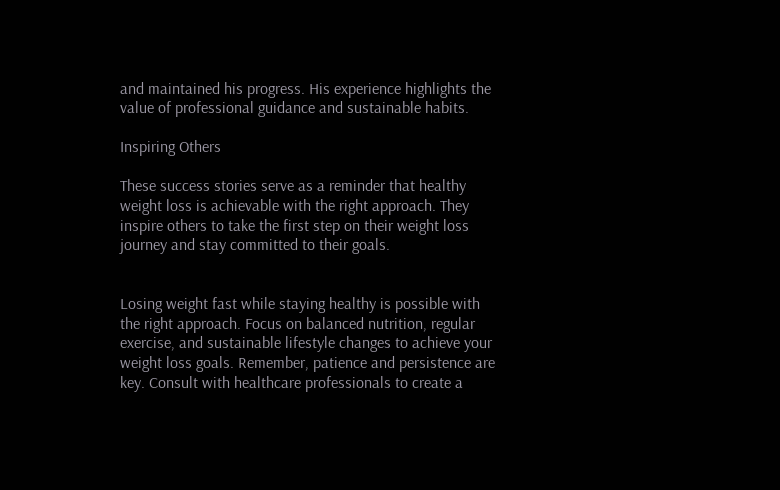and maintained his progress. His experience highlights the value of professional guidance and sustainable habits.

Inspiring Others

These success stories serve as a reminder that healthy weight loss is achievable with the right approach. They inspire others to take the first step on their weight loss journey and stay committed to their goals.


Losing weight fast while staying healthy is possible with the right approach. Focus on balanced nutrition, regular exercise, and sustainable lifestyle changes to achieve your weight loss goals. Remember, patience and persistence are key. Consult with healthcare professionals to create a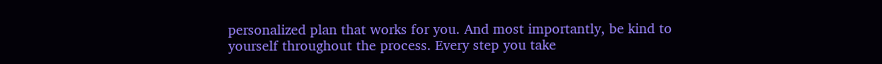personalized plan that works for you. And most importantly, be kind to yourself throughout the process. Every step you take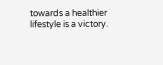towards a healthier lifestyle is a victory.